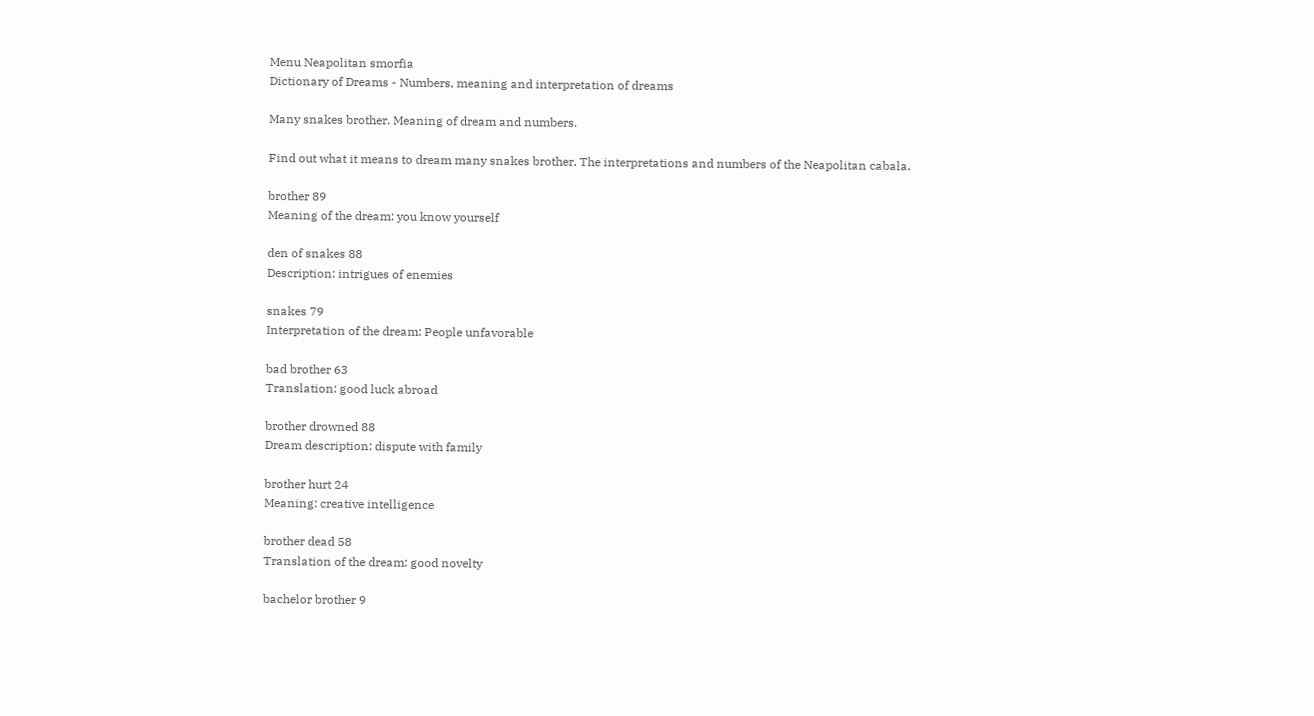Menu Neapolitan smorfia
Dictionary of Dreams - Numbers, meaning and interpretation of dreams

Many snakes brother. Meaning of dream and numbers.

Find out what it means to dream many snakes brother. The interpretations and numbers of the Neapolitan cabala.

brother 89
Meaning of the dream: you know yourself

den of snakes 88
Description: intrigues of enemies

snakes 79
Interpretation of the dream: People unfavorable

bad brother 63
Translation: good luck abroad

brother drowned 88
Dream description: dispute with family

brother hurt 24
Meaning: creative intelligence

brother dead 58
Translation of the dream: good novelty

bachelor brother 9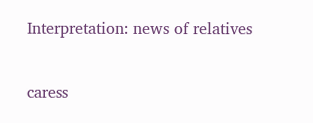Interpretation: news of relatives

caress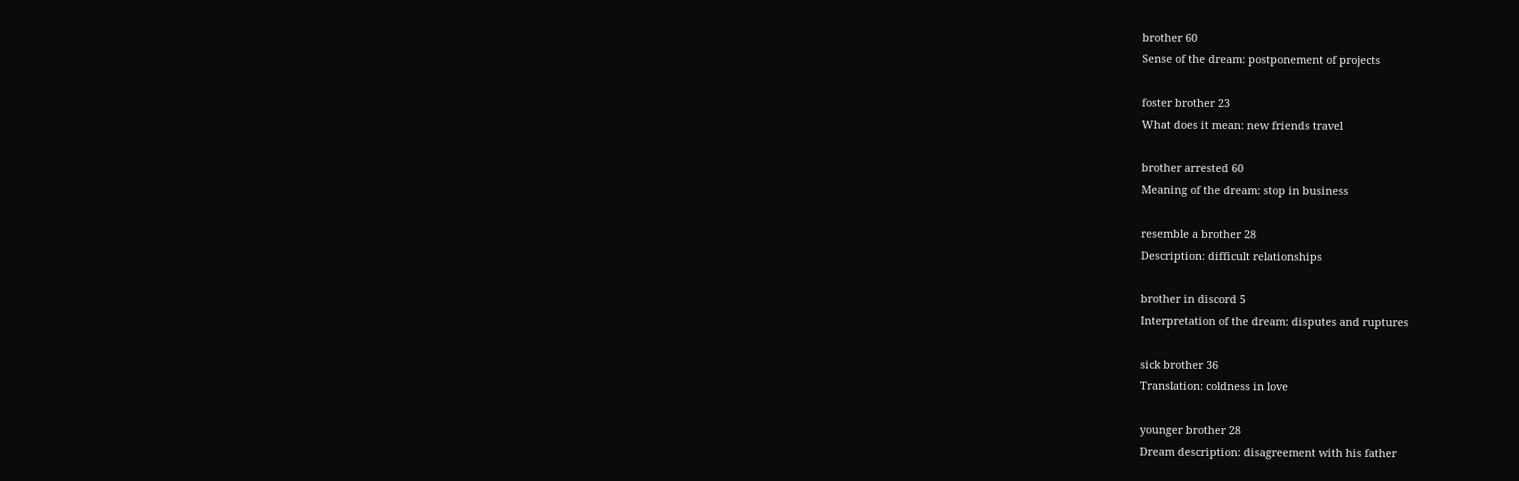brother 60
Sense of the dream: postponement of projects

foster brother 23
What does it mean: new friends travel

brother arrested 60
Meaning of the dream: stop in business

resemble a brother 28
Description: difficult relationships

brother in discord 5
Interpretation of the dream: disputes and ruptures

sick brother 36
Translation: coldness in love

younger brother 28
Dream description: disagreement with his father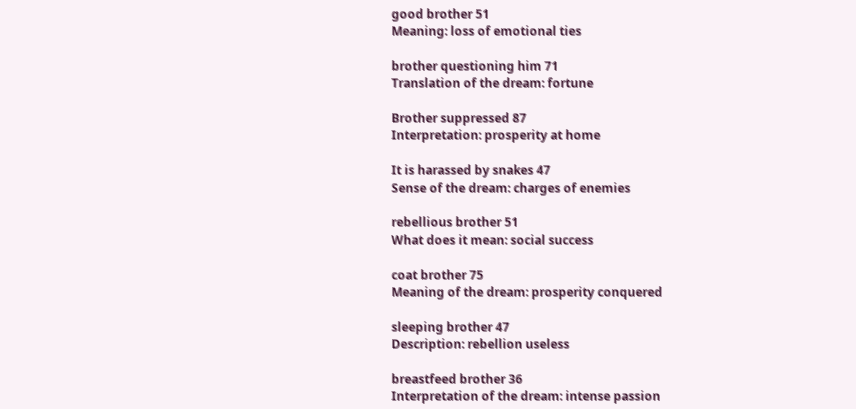good brother 51
Meaning: loss of emotional ties

brother questioning him 71
Translation of the dream: fortune

Brother suppressed 87
Interpretation: prosperity at home

It is harassed by snakes 47
Sense of the dream: charges of enemies

rebellious brother 51
What does it mean: social success

coat brother 75
Meaning of the dream: prosperity conquered

sleeping brother 47
Description: rebellion useless

breastfeed brother 36
Interpretation of the dream: intense passion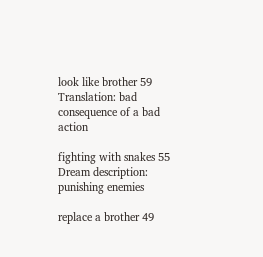look like brother 59
Translation: bad consequence of a bad action

fighting with snakes 55
Dream description: punishing enemies

replace a brother 49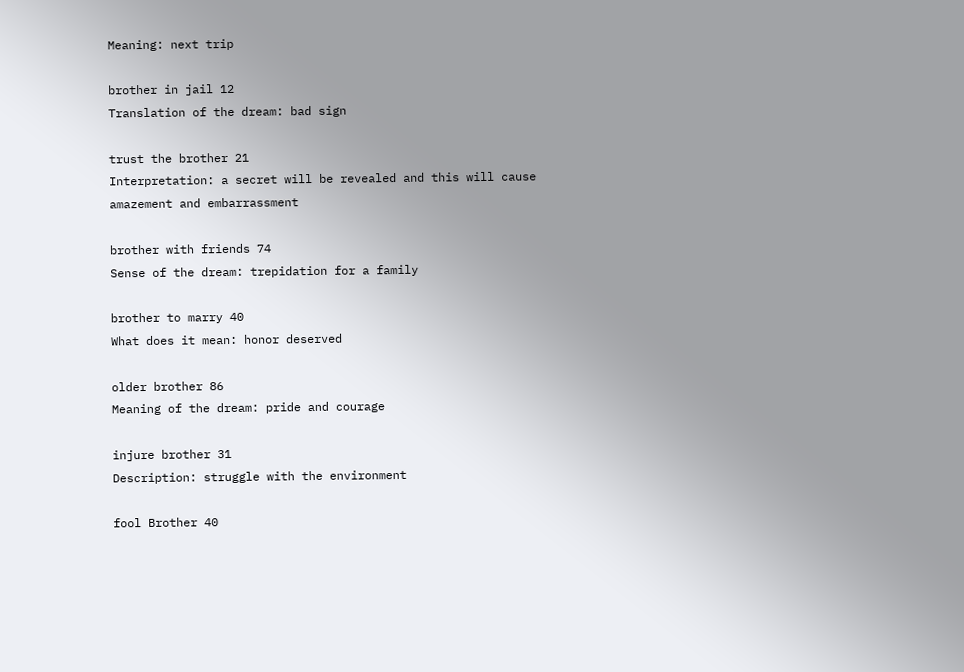Meaning: next trip

brother in jail 12
Translation of the dream: bad sign

trust the brother 21
Interpretation: a secret will be revealed and this will cause amazement and embarrassment

brother with friends 74
Sense of the dream: trepidation for a family

brother to marry 40
What does it mean: honor deserved

older brother 86
Meaning of the dream: pride and courage

injure brother 31
Description: struggle with the environment

fool Brother 40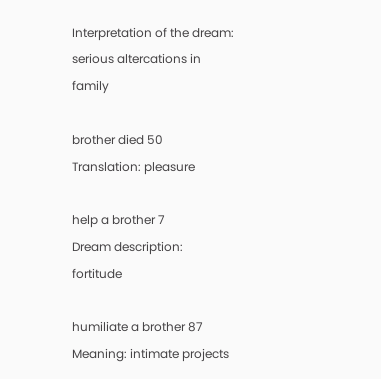Interpretation of the dream: serious altercations in family

brother died 50
Translation: pleasure

help a brother 7
Dream description: fortitude

humiliate a brother 87
Meaning: intimate projects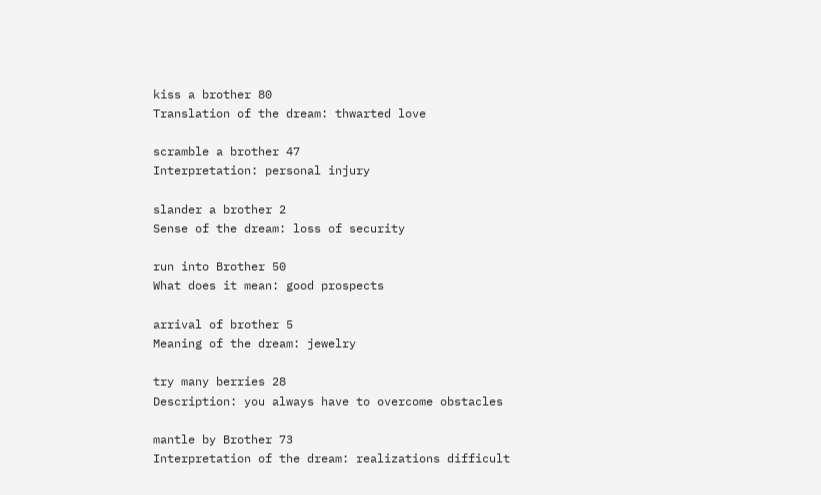kiss a brother 80
Translation of the dream: thwarted love

scramble a brother 47
Interpretation: personal injury

slander a brother 2
Sense of the dream: loss of security

run into Brother 50
What does it mean: good prospects

arrival of brother 5
Meaning of the dream: jewelry

try many berries 28
Description: you always have to overcome obstacles

mantle by Brother 73
Interpretation of the dream: realizations difficult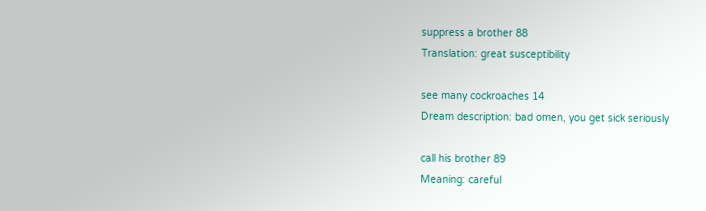suppress a brother 88
Translation: great susceptibility

see many cockroaches 14
Dream description: bad omen, you get sick seriously

call his brother 89
Meaning: careful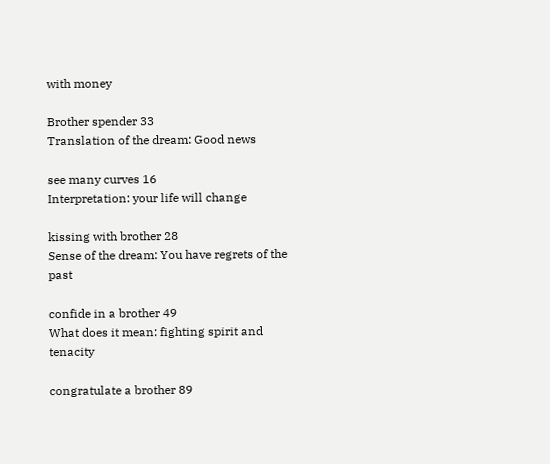with money

Brother spender 33
Translation of the dream: Good news

see many curves 16
Interpretation: your life will change

kissing with brother 28
Sense of the dream: You have regrets of the past

confide in a brother 49
What does it mean: fighting spirit and tenacity

congratulate a brother 89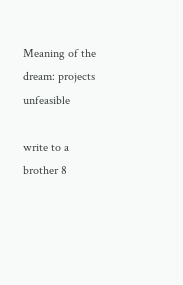Meaning of the dream: projects unfeasible

write to a brother 8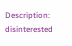Description: disinterested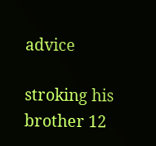advice

stroking his brother 12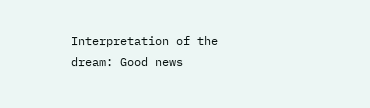Interpretation of the dream: Good news